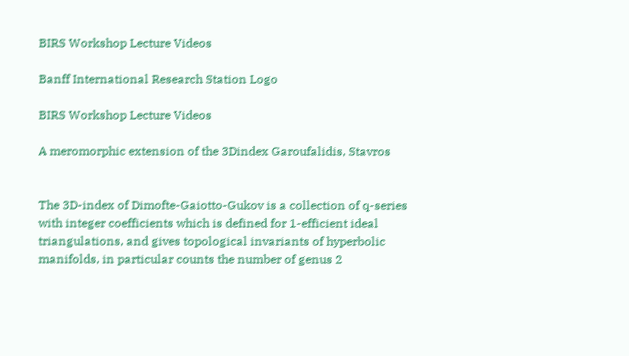BIRS Workshop Lecture Videos

Banff International Research Station Logo

BIRS Workshop Lecture Videos

A meromorphic extension of the 3Dindex Garoufalidis, Stavros


The 3D-index of Dimofte-Gaiotto-Gukov is a collection of q-series with integer coefficients which is defined for 1-efficient ideal triangulations, and gives topological invariants of hyperbolic manifolds, in particular counts the number of genus 2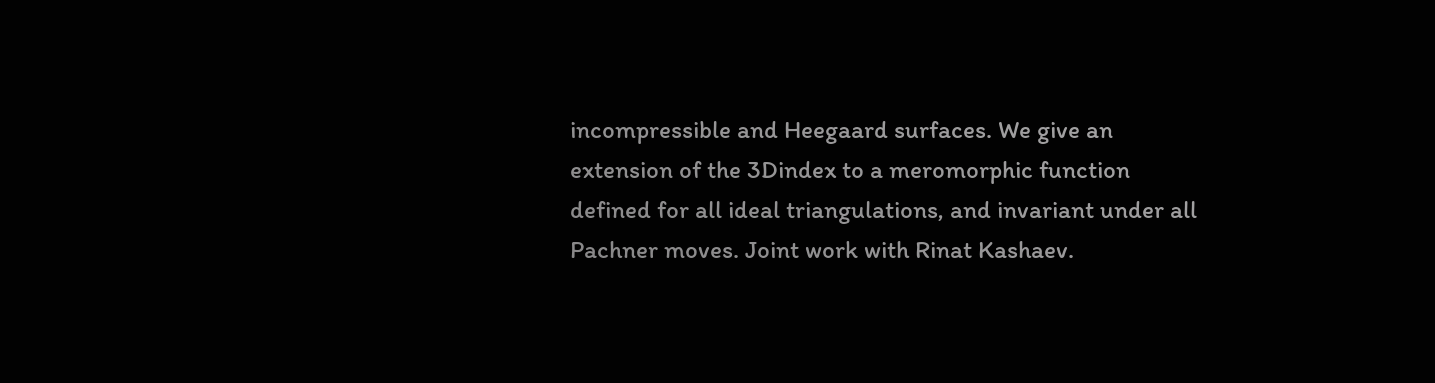incompressible and Heegaard surfaces. We give an extension of the 3Dindex to a meromorphic function defined for all ideal triangulations, and invariant under all Pachner moves. Joint work with Rinat Kashaev.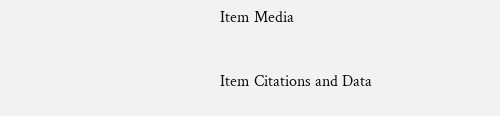Item Media

Item Citations and Data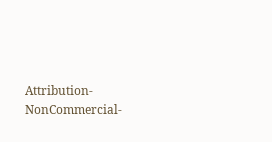Attribution-NonCommercial-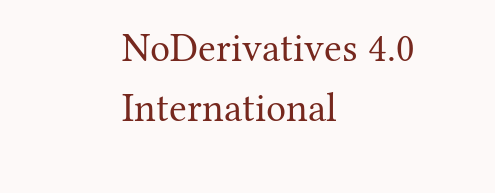NoDerivatives 4.0 International